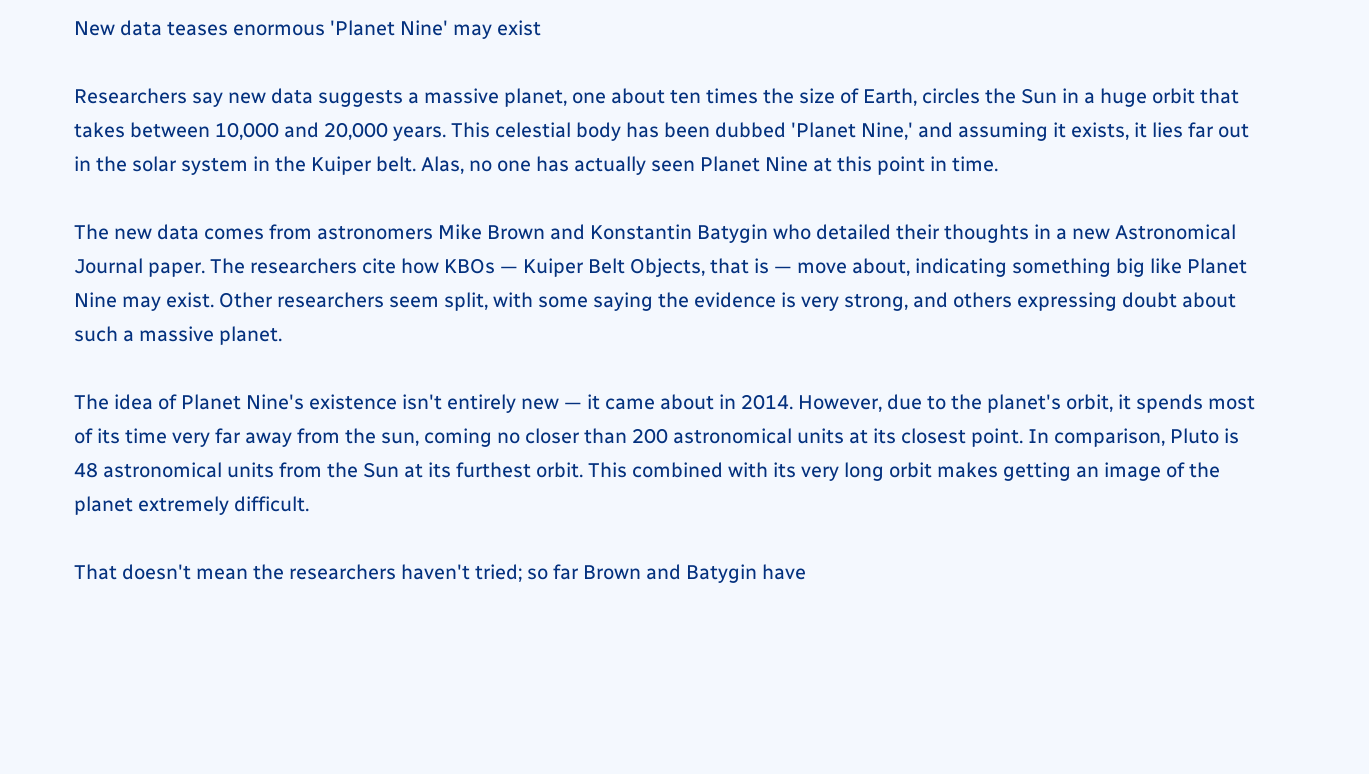New data teases enormous 'Planet Nine' may exist

Researchers say new data suggests a massive planet, one about ten times the size of Earth, circles the Sun in a huge orbit that takes between 10,000 and 20,000 years. This celestial body has been dubbed 'Planet Nine,' and assuming it exists, it lies far out in the solar system in the Kuiper belt. Alas, no one has actually seen Planet Nine at this point in time.

The new data comes from astronomers Mike Brown and Konstantin Batygin who detailed their thoughts in a new Astronomical Journal paper. The researchers cite how KBOs — Kuiper Belt Objects, that is — move about, indicating something big like Planet Nine may exist. Other researchers seem split, with some saying the evidence is very strong, and others expressing doubt about such a massive planet.

The idea of Planet Nine's existence isn't entirely new — it came about in 2014. However, due to the planet's orbit, it spends most of its time very far away from the sun, coming no closer than 200 astronomical units at its closest point. In comparison, Pluto is 48 astronomical units from the Sun at its furthest orbit. This combined with its very long orbit makes getting an image of the planet extremely difficult.

That doesn't mean the researchers haven't tried; so far Brown and Batygin have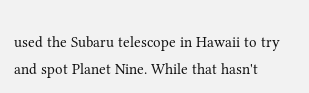used the Subaru telescope in Hawaii to try and spot Planet Nine. While that hasn't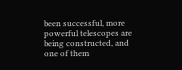been successful, more powerful telescopes are being constructed, and one of them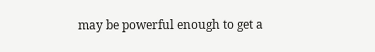may be powerful enough to get a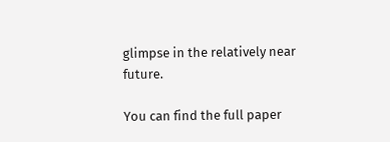glimpse in the relatively near future.

You can find the full paper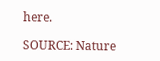here.

SOURCE: Nature